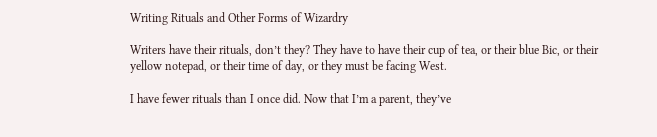Writing Rituals and Other Forms of Wizardry

Writers have their rituals, don’t they? They have to have their cup of tea, or their blue Bic, or their yellow notepad, or their time of day, or they must be facing West.

I have fewer rituals than I once did. Now that I’m a parent, they’ve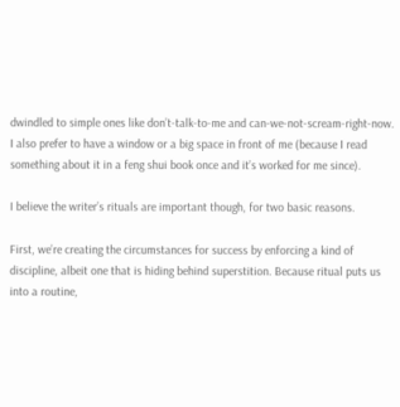dwindled to simple ones like don’t-talk-to-me and can-we-not-scream-right-now. I also prefer to have a window or a big space in front of me (because I read something about it in a feng shui book once and it’s worked for me since).

I believe the writer’s rituals are important though, for two basic reasons.

First, we’re creating the circumstances for success by enforcing a kind of discipline, albeit one that is hiding behind superstition. Because ritual puts us into a routine,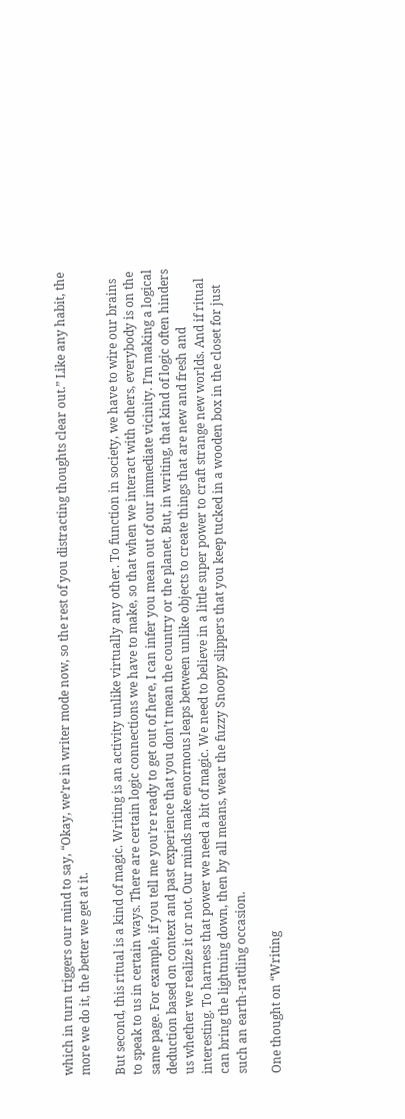which in turn triggers our mind to say, “Okay, we’re in writer mode now, so the rest of you distracting thoughts clear out.” Like any habit, the more we do it, the better we get at it.

But second, this ritual is a kind of magic. Writing is an activity unlike virtually any other. To function in society, we have to wire our brains to speak to us in certain ways. There are certain logic connections we have to make, so that when we interact with others, everybody is on the same page. For example, if you tell me you’re ready to get out of here, I can infer you mean out of our immediate vicinity. I’m making a logical deduction based on context and past experience that you don’t mean the country or the planet. But, in writing, that kind of logic often hinders us whether we realize it or not. Our minds make enormous leaps between unlike objects to create things that are new and fresh and interesting. To harness that power we need a bit of magic. We need to believe in a little super power to craft strange new worlds. And if ritual can bring the lightning down, then by all means, wear the fuzzy Snoopy slippers that you keep tucked in a wooden box in the closet for just such an earth-rattling occasion.

One thought on “Writing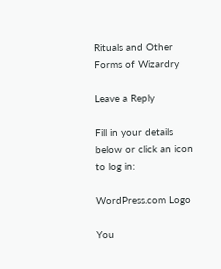Rituals and Other Forms of Wizardry

Leave a Reply

Fill in your details below or click an icon to log in:

WordPress.com Logo

You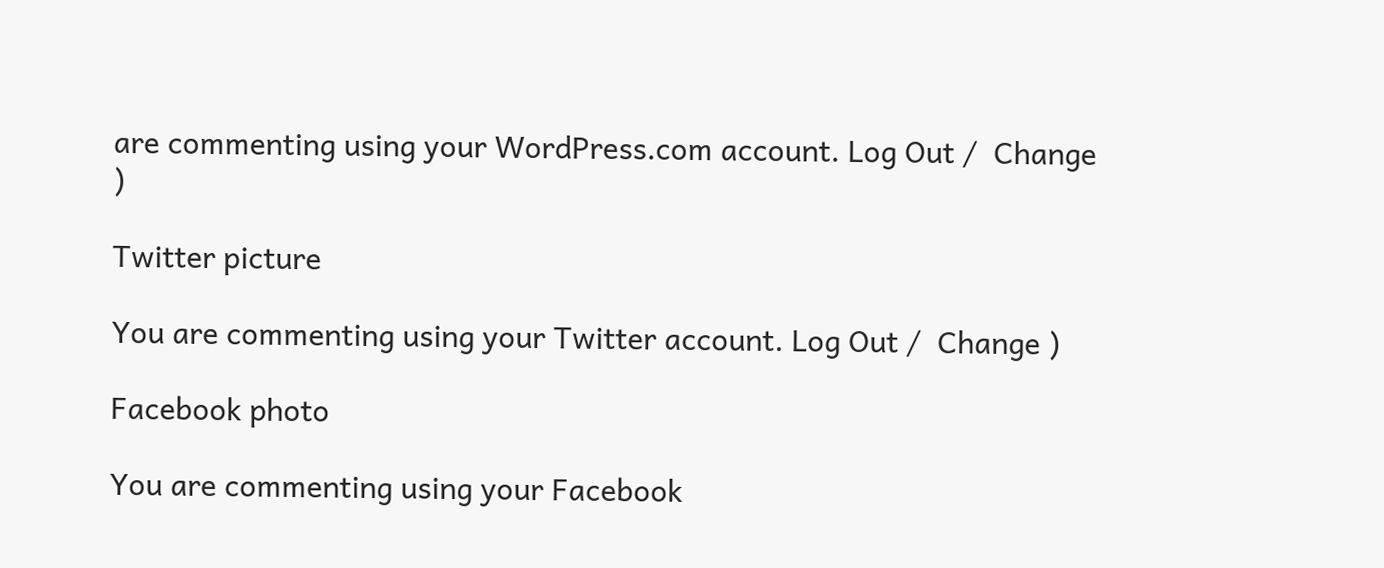are commenting using your WordPress.com account. Log Out /  Change )

Twitter picture

You are commenting using your Twitter account. Log Out /  Change )

Facebook photo

You are commenting using your Facebook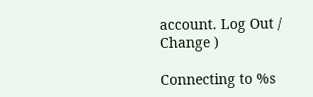account. Log Out /  Change )

Connecting to %s